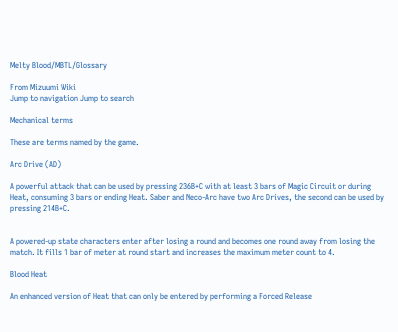Melty Blood/MBTL/Glossary

From Mizuumi Wiki
Jump to navigation Jump to search

Mechanical terms

These are terms named by the game.

Arc Drive (AD)

A powerful attack that can be used by pressing 236B+C with at least 3 bars of Magic Circuit or during Heat, consuming 3 bars or ending Heat. Saber and Neco-Arc have two Arc Drives, the second can be used by pressing 214B+C.


A powered-up state characters enter after losing a round and becomes one round away from losing the match. It fills 1 bar of meter at round start and increases the maximum meter count to 4.

Blood Heat

An enhanced version of Heat that can only be entered by performing a Forced Release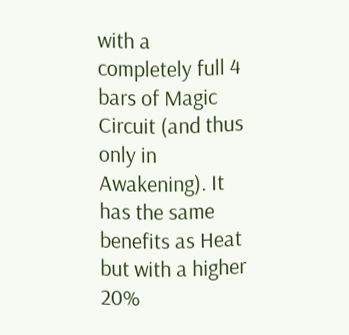with a completely full 4 bars of Magic Circuit (and thus only in Awakening). It has the same benefits as Heat but with a higher 20%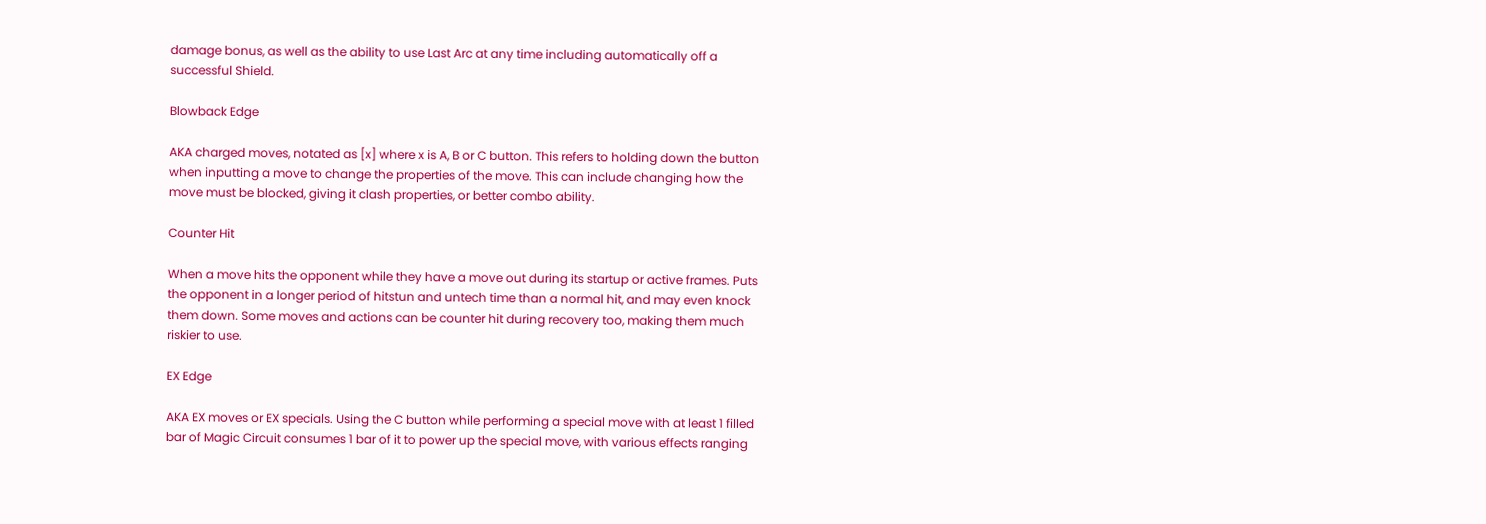damage bonus, as well as the ability to use Last Arc at any time including automatically off a successful Shield.

Blowback Edge

AKA charged moves, notated as [x] where x is A, B or C button. This refers to holding down the button when inputting a move to change the properties of the move. This can include changing how the move must be blocked, giving it clash properties, or better combo ability.

Counter Hit

When a move hits the opponent while they have a move out during its startup or active frames. Puts the opponent in a longer period of hitstun and untech time than a normal hit, and may even knock them down. Some moves and actions can be counter hit during recovery too, making them much riskier to use.

EX Edge

AKA EX moves or EX specials. Using the C button while performing a special move with at least 1 filled bar of Magic Circuit consumes 1 bar of it to power up the special move, with various effects ranging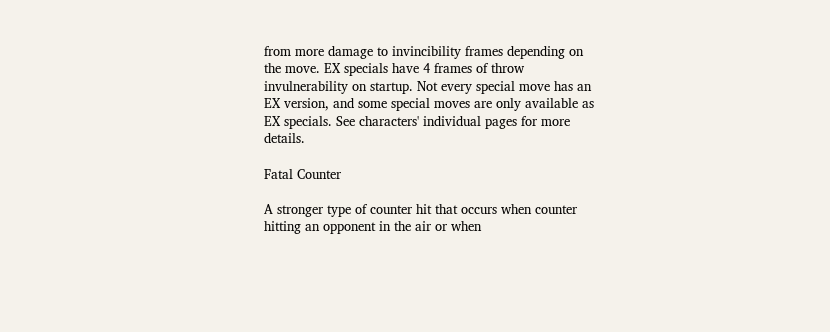from more damage to invincibility frames depending on the move. EX specials have 4 frames of throw invulnerability on startup. Not every special move has an EX version, and some special moves are only available as EX specials. See characters' individual pages for more details.

Fatal Counter

A stronger type of counter hit that occurs when counter hitting an opponent in the air or when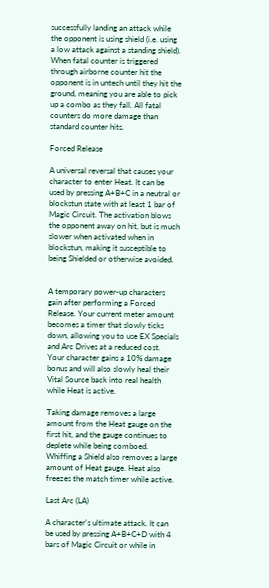successfully landing an attack while the opponent is using shield (i.e. using a low attack against a standing shield). When fatal counter is triggered through airborne counter hit the opponent is in untech until they hit the ground, meaning you are able to pick up a combo as they fall. All fatal counters do more damage than standard counter hits.

Forced Release

A universal reversal that causes your character to enter Heat. It can be used by pressing A+B+C in a neutral or blockstun state with at least 1 bar of Magic Circuit. The activation blows the opponent away on hit, but is much slower when activated when in blockstun, making it susceptible to being Shielded or otherwise avoided.


A temporary power-up characters gain after performing a Forced Release. Your current meter amount becomes a timer that slowly ticks down, allowing you to use EX Specials and Arc Drives at a reduced cost. Your character gains a 10% damage bonus and will also slowly heal their Vital Source back into real health while Heat is active.

Taking damage removes a large amount from the Heat gauge on the first hit, and the gauge continues to deplete while being comboed. Whiffing a Shield also removes a large amount of Heat gauge. Heat also freezes the match timer while active.

Last Arc (LA)

A character's ultimate attack. It can be used by pressing A+B+C+D with 4 bars of Magic Circuit or while in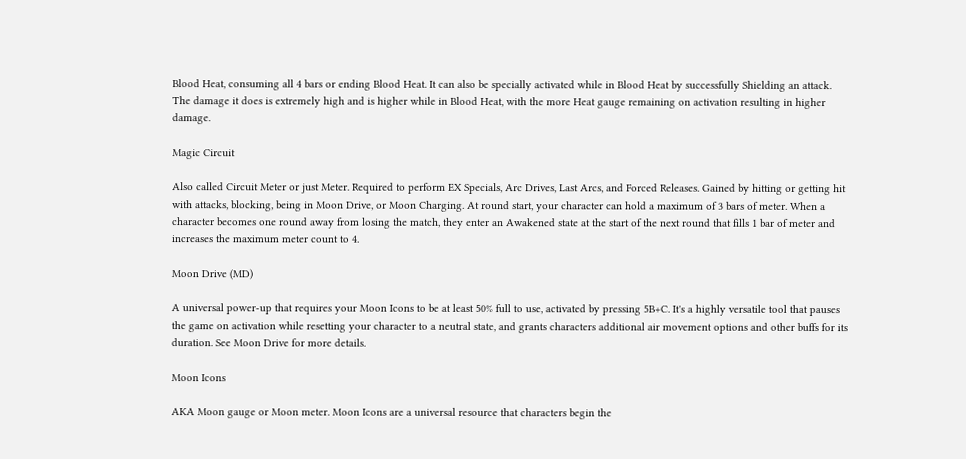Blood Heat, consuming all 4 bars or ending Blood Heat. It can also be specially activated while in Blood Heat by successfully Shielding an attack. The damage it does is extremely high and is higher while in Blood Heat, with the more Heat gauge remaining on activation resulting in higher damage.

Magic Circuit

Also called Circuit Meter or just Meter. Required to perform EX Specials, Arc Drives, Last Arcs, and Forced Releases. Gained by hitting or getting hit with attacks, blocking, being in Moon Drive, or Moon Charging. At round start, your character can hold a maximum of 3 bars of meter. When a character becomes one round away from losing the match, they enter an Awakened state at the start of the next round that fills 1 bar of meter and increases the maximum meter count to 4.

Moon Drive (MD)

A universal power-up that requires your Moon Icons to be at least 50% full to use, activated by pressing 5B+C. It's a highly versatile tool that pauses the game on activation while resetting your character to a neutral state, and grants characters additional air movement options and other buffs for its duration. See Moon Drive for more details.

Moon Icons

AKA Moon gauge or Moon meter. Moon Icons are a universal resource that characters begin the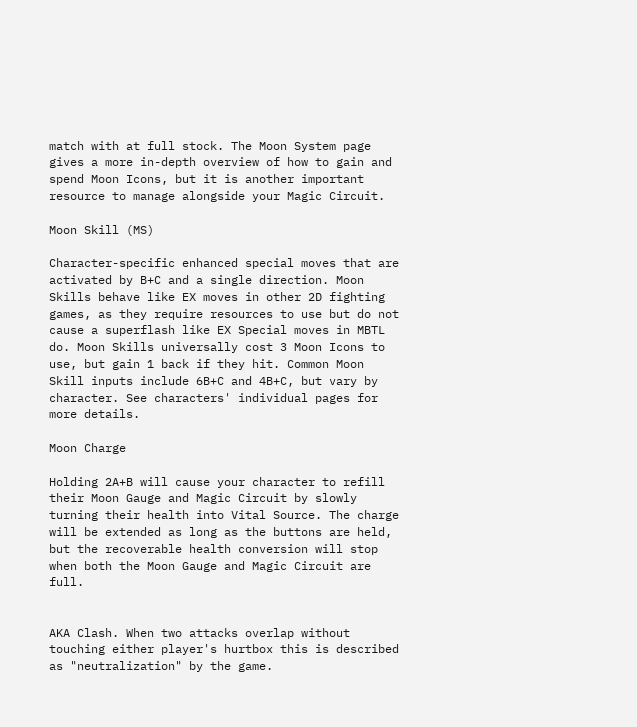match with at full stock. The Moon System page gives a more in-depth overview of how to gain and spend Moon Icons, but it is another important resource to manage alongside your Magic Circuit.

Moon Skill (MS)

Character-specific enhanced special moves that are activated by B+C and a single direction. Moon Skills behave like EX moves in other 2D fighting games, as they require resources to use but do not cause a superflash like EX Special moves in MBTL do. Moon Skills universally cost 3 Moon Icons to use, but gain 1 back if they hit. Common Moon Skill inputs include 6B+C and 4B+C, but vary by character. See characters' individual pages for more details.

Moon Charge

Holding 2A+B will cause your character to refill their Moon Gauge and Magic Circuit by slowly turning their health into Vital Source. The charge will be extended as long as the buttons are held, but the recoverable health conversion will stop when both the Moon Gauge and Magic Circuit are full.


AKA Clash. When two attacks overlap without touching either player's hurtbox this is described as "neutralization" by the game.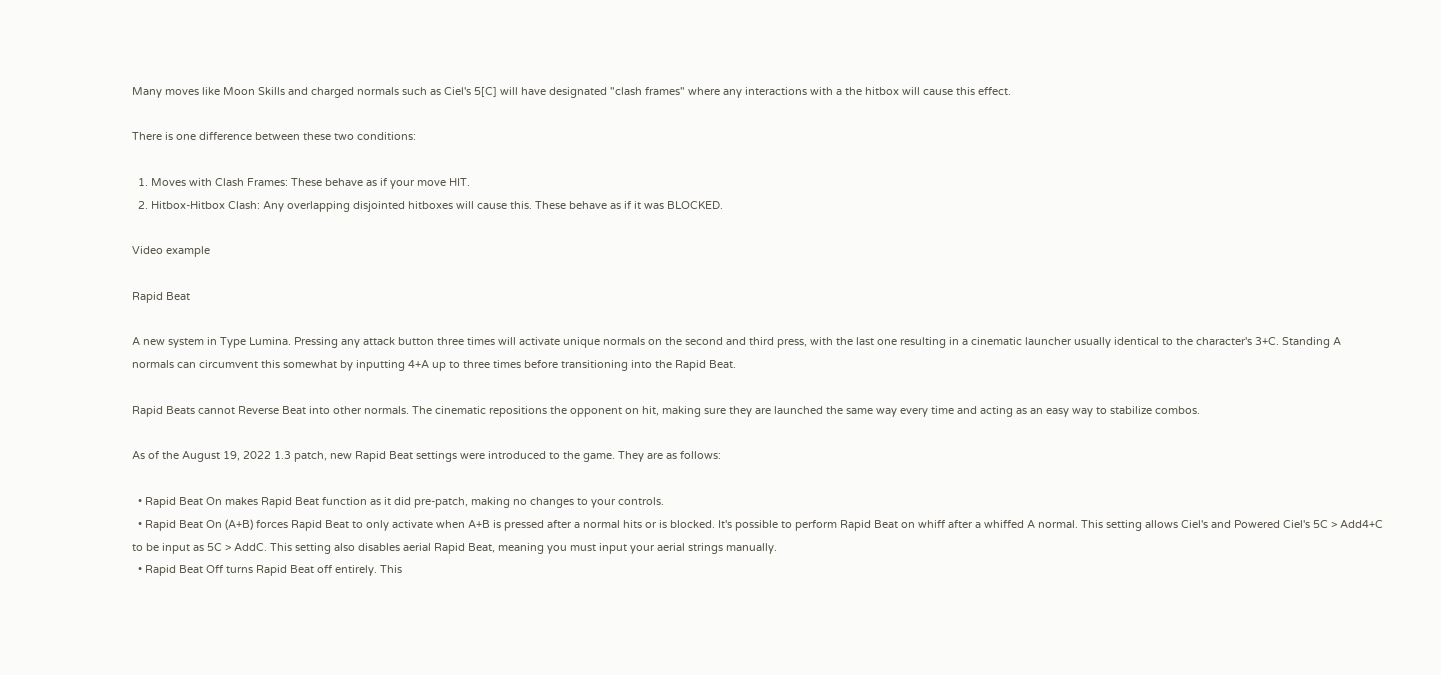Many moves like Moon Skills and charged normals such as Ciel's 5[C] will have designated "clash frames" where any interactions with a the hitbox will cause this effect.

There is one difference between these two conditions:

  1. Moves with Clash Frames: These behave as if your move HIT.
  2. Hitbox-Hitbox Clash: Any overlapping disjointed hitboxes will cause this. These behave as if it was BLOCKED.

Video example

Rapid Beat

A new system in Type Lumina. Pressing any attack button three times will activate unique normals on the second and third press, with the last one resulting in a cinematic launcher usually identical to the character's 3+C. Standing A normals can circumvent this somewhat by inputting 4+A up to three times before transitioning into the Rapid Beat.

Rapid Beats cannot Reverse Beat into other normals. The cinematic repositions the opponent on hit, making sure they are launched the same way every time and acting as an easy way to stabilize combos.

As of the August 19, 2022 1.3 patch, new Rapid Beat settings were introduced to the game. They are as follows:

  • Rapid Beat On makes Rapid Beat function as it did pre-patch, making no changes to your controls.
  • Rapid Beat On (A+B) forces Rapid Beat to only activate when A+B is pressed after a normal hits or is blocked. It's possible to perform Rapid Beat on whiff after a whiffed A normal. This setting allows Ciel's and Powered Ciel's 5C > Add4+C to be input as 5C > AddC. This setting also disables aerial Rapid Beat, meaning you must input your aerial strings manually.
  • Rapid Beat Off turns Rapid Beat off entirely. This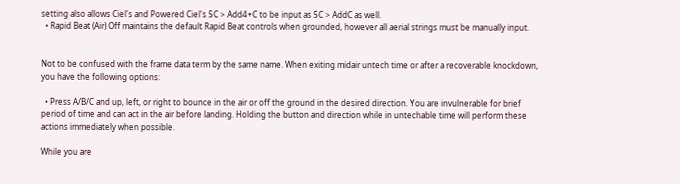setting also allows Ciel's and Powered Ciel's 5C > Add4+C to be input as 5C > AddC as well.
  • Rapid Beat (Air) Off maintains the default Rapid Beat controls when grounded, however all aerial strings must be manually input.


Not to be confused with the frame data term by the same name. When exiting midair untech time or after a recoverable knockdown, you have the following options:

  • Press A/B/C and up, left, or right to bounce in the air or off the ground in the desired direction. You are invulnerable for brief period of time and can act in the air before landing. Holding the button and direction while in untechable time will perform these actions immediately when possible.

While you are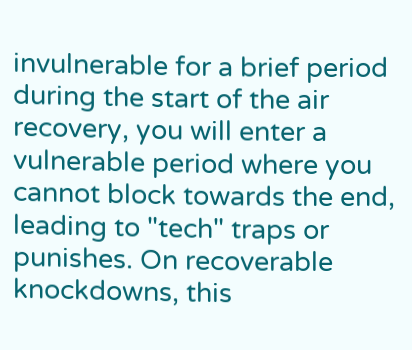invulnerable for a brief period during the start of the air recovery, you will enter a vulnerable period where you cannot block towards the end, leading to "tech" traps or punishes. On recoverable knockdowns, this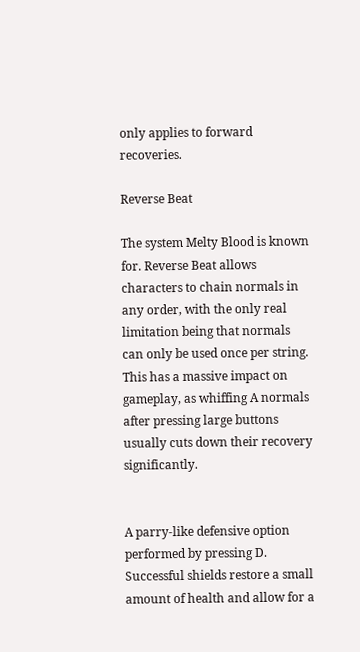only applies to forward recoveries.

Reverse Beat

The system Melty Blood is known for. Reverse Beat allows characters to chain normals in any order, with the only real limitation being that normals can only be used once per string. This has a massive impact on gameplay, as whiffing A normals after pressing large buttons usually cuts down their recovery significantly.


A parry-like defensive option performed by pressing D. Successful shields restore a small amount of health and allow for a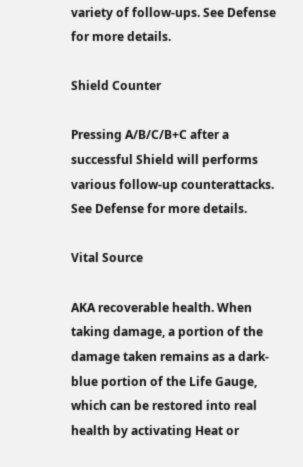variety of follow-ups. See Defense for more details.

Shield Counter

Pressing A/B/C/B+C after a successful Shield will performs various follow-up counterattacks. See Defense for more details.

Vital Source

AKA recoverable health. When taking damage, a portion of the damage taken remains as a dark-blue portion of the Life Gauge, which can be restored into real health by activating Heat or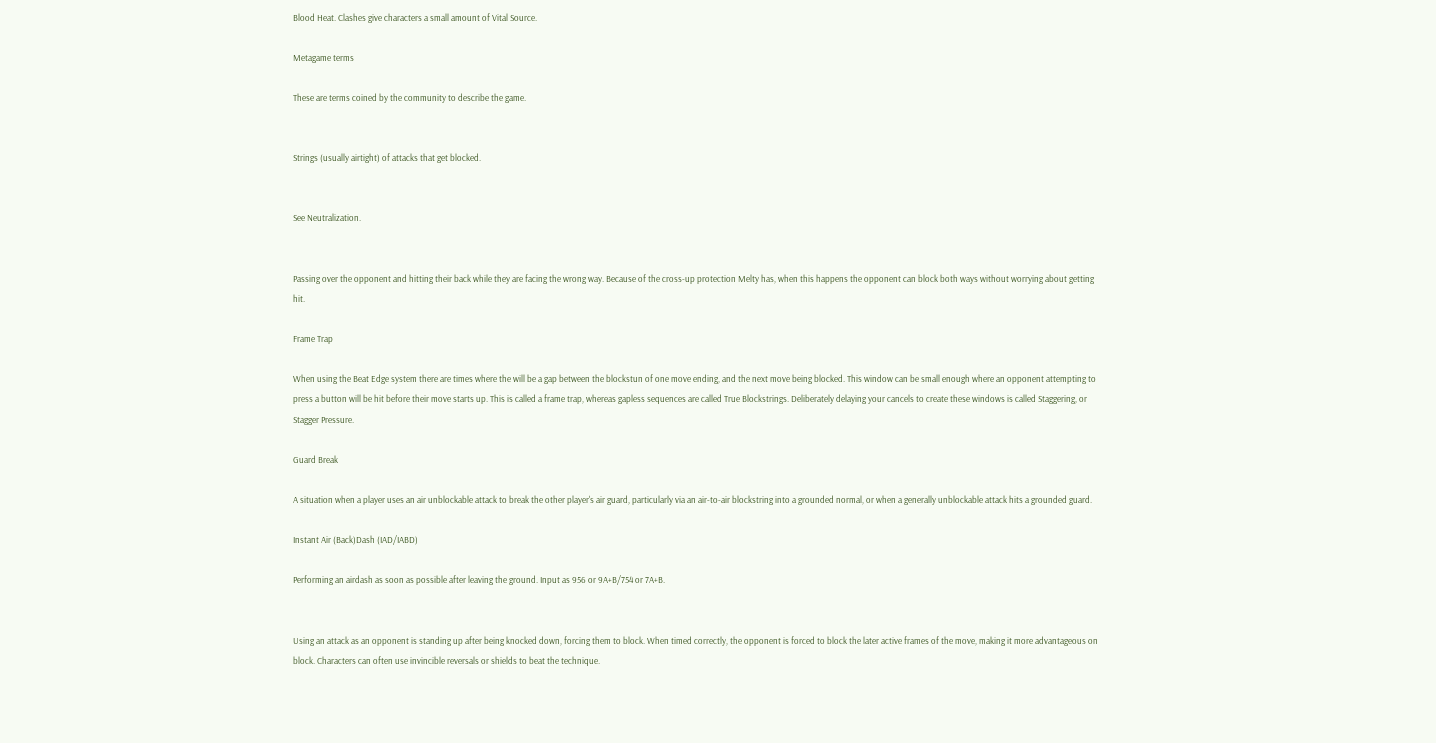Blood Heat. Clashes give characters a small amount of Vital Source.

Metagame terms

These are terms coined by the community to describe the game.


Strings (usually airtight) of attacks that get blocked.


See Neutralization.


Passing over the opponent and hitting their back while they are facing the wrong way. Because of the cross-up protection Melty has, when this happens the opponent can block both ways without worrying about getting hit.

Frame Trap

When using the Beat Edge system there are times where the will be a gap between the blockstun of one move ending, and the next move being blocked. This window can be small enough where an opponent attempting to press a button will be hit before their move starts up. This is called a frame trap, whereas gapless sequences are called True Blockstrings. Deliberately delaying your cancels to create these windows is called Staggering, or Stagger Pressure.

Guard Break

A situation when a player uses an air unblockable attack to break the other player's air guard, particularly via an air-to-air blockstring into a grounded normal, or when a generally unblockable attack hits a grounded guard.

Instant Air (Back)Dash (IAD/IABD)

Performing an airdash as soon as possible after leaving the ground. Input as 956 or 9A+B/754 or 7A+B.


Using an attack as an opponent is standing up after being knocked down, forcing them to block. When timed correctly, the opponent is forced to block the later active frames of the move, making it more advantageous on block. Characters can often use invincible reversals or shields to beat the technique.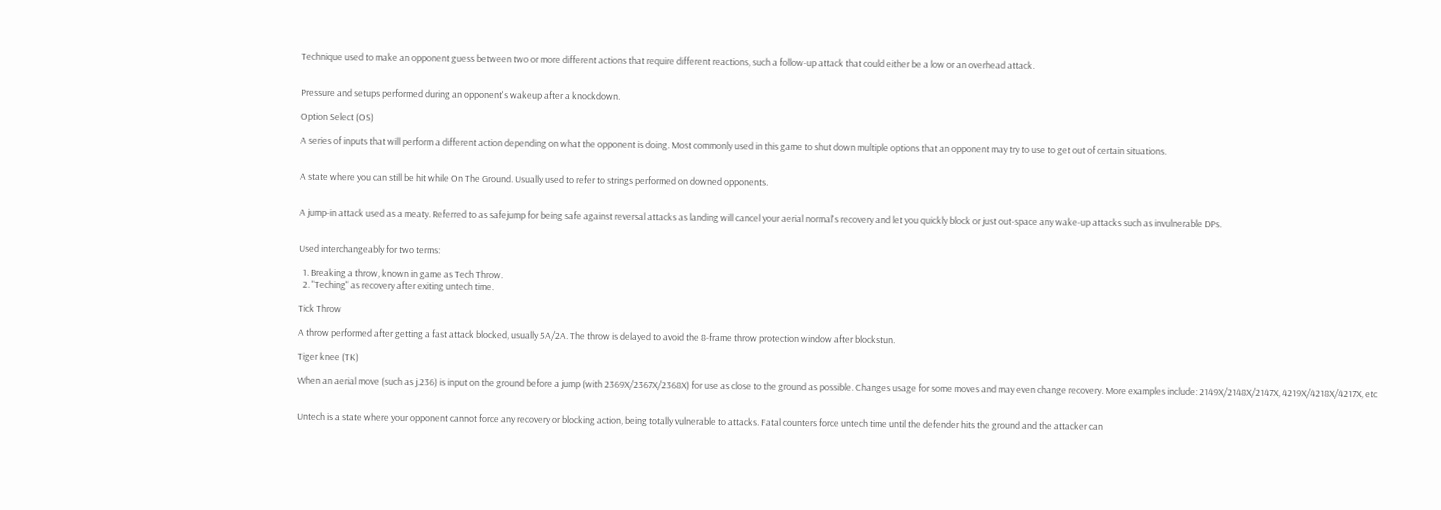Technique used to make an opponent guess between two or more different actions that require different reactions, such a follow-up attack that could either be a low or an overhead attack.


Pressure and setups performed during an opponent's wakeup after a knockdown.

Option Select (OS)

A series of inputs that will perform a different action depending on what the opponent is doing. Most commonly used in this game to shut down multiple options that an opponent may try to use to get out of certain situations.


A state where you can still be hit while On The Ground. Usually used to refer to strings performed on downed opponents.


A jump-in attack used as a meaty. Referred to as safejump for being safe against reversal attacks as landing will cancel your aerial normal's recovery and let you quickly block or just out-space any wake-up attacks such as invulnerable DPs.


Used interchangeably for two terms:

  1. Breaking a throw, known in game as Tech Throw.
  2. "Teching" as recovery after exiting untech time.

Tick Throw

A throw performed after getting a fast attack blocked, usually 5A/2A. The throw is delayed to avoid the 8-frame throw protection window after blockstun.

Tiger knee (TK)

When an aerial move (such as j.236) is input on the ground before a jump (with 2369X/2367X/2368X) for use as close to the ground as possible. Changes usage for some moves and may even change recovery. More examples include: 2149X/2148X/2147X, 4219X/4218X/4217X, etc


Untech is a state where your opponent cannot force any recovery or blocking action, being totally vulnerable to attacks. Fatal counters force untech time until the defender hits the ground and the attacker can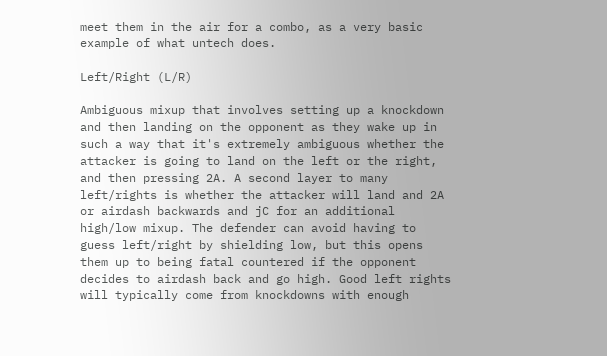meet them in the air for a combo, as a very basic example of what untech does.

Left/Right (L/R)

Ambiguous mixup that involves setting up a knockdown and then landing on the opponent as they wake up in such a way that it's extremely ambiguous whether the attacker is going to land on the left or the right, and then pressing 2A. A second layer to many left/rights is whether the attacker will land and 2A or airdash backwards and jC for an additional high/low mixup. The defender can avoid having to guess left/right by shielding low, but this opens them up to being fatal countered if the opponent decides to airdash back and go high. Good left rights will typically come from knockdowns with enough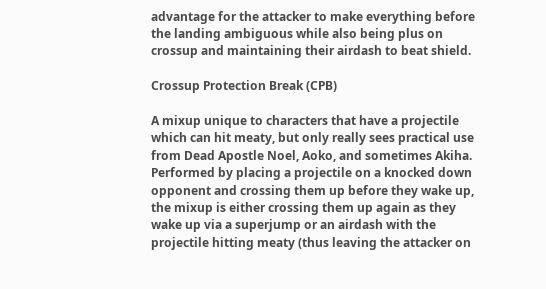advantage for the attacker to make everything before the landing ambiguous while also being plus on crossup and maintaining their airdash to beat shield.

Crossup Protection Break (CPB)

A mixup unique to characters that have a projectile which can hit meaty, but only really sees practical use from Dead Apostle Noel, Aoko, and sometimes Akiha. Performed by placing a projectile on a knocked down opponent and crossing them up before they wake up, the mixup is either crossing them up again as they wake up via a superjump or an airdash with the projectile hitting meaty (thus leaving the attacker on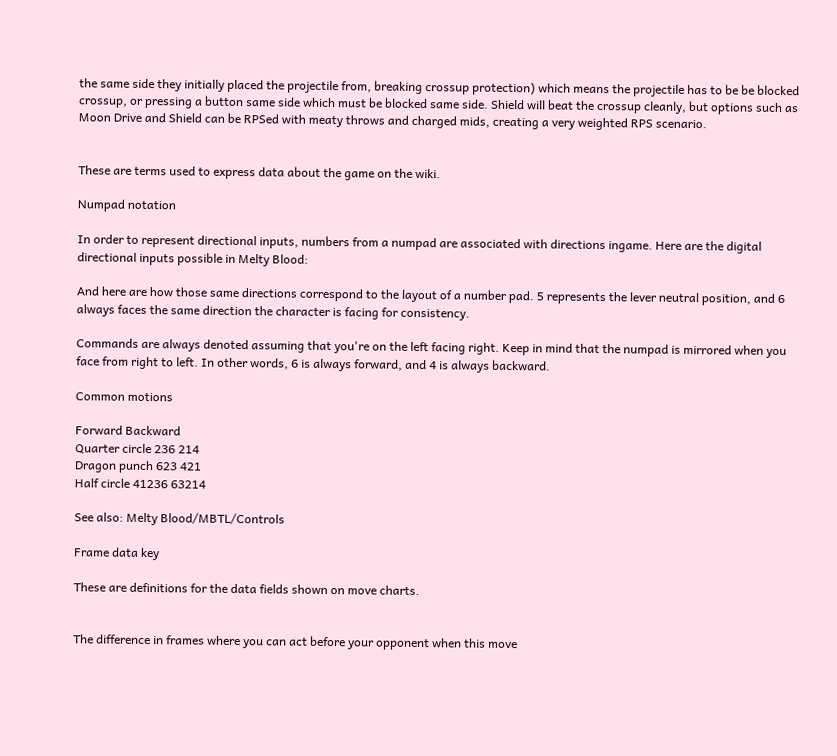the same side they initially placed the projectile from, breaking crossup protection) which means the projectile has to be be blocked crossup, or pressing a button same side which must be blocked same side. Shield will beat the crossup cleanly, but options such as Moon Drive and Shield can be RPSed with meaty throws and charged mids, creating a very weighted RPS scenario.


These are terms used to express data about the game on the wiki.

Numpad notation

In order to represent directional inputs, numbers from a numpad are associated with directions ingame. Here are the digital directional inputs possible in Melty Blood:

And here are how those same directions correspond to the layout of a number pad. 5 represents the lever neutral position, and 6 always faces the same direction the character is facing for consistency.

Commands are always denoted assuming that you're on the left facing right. Keep in mind that the numpad is mirrored when you face from right to left. In other words, 6 is always forward, and 4 is always backward.

Common motions

Forward Backward
Quarter circle 236 214
Dragon punch 623 421
Half circle 41236 63214

See also: Melty Blood/MBTL/Controls

Frame data key

These are definitions for the data fields shown on move charts.


The difference in frames where you can act before your opponent when this move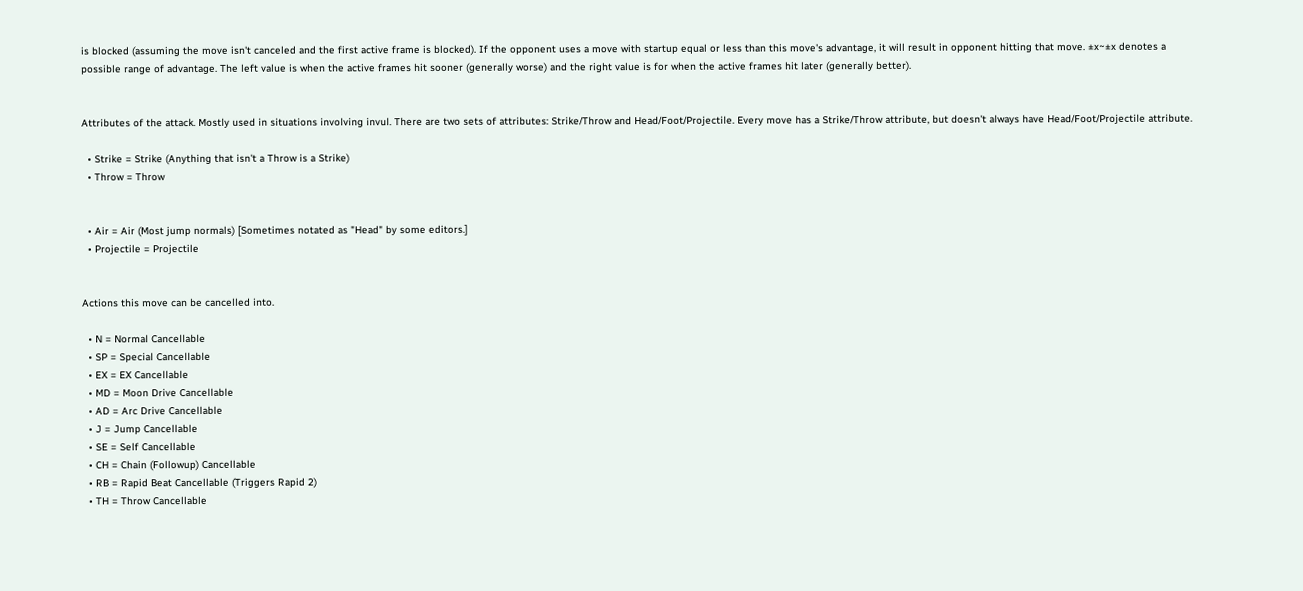is blocked (assuming the move isn't canceled and the first active frame is blocked). If the opponent uses a move with startup equal or less than this move's advantage, it will result in opponent hitting that move. ±x~±x denotes a possible range of advantage. The left value is when the active frames hit sooner (generally worse) and the right value is for when the active frames hit later (generally better).


Attributes of the attack. Mostly used in situations involving invul. There are two sets of attributes: Strike/Throw and Head/Foot/Projectile. Every move has a Strike/Throw attribute, but doesn't always have Head/Foot/Projectile attribute.

  • Strike = Strike (Anything that isn't a Throw is a Strike)
  • Throw = Throw


  • Air = Air (Most jump normals) [Sometimes notated as "Head" by some editors.]
  • Projectile = Projectile


Actions this move can be cancelled into.

  • N = Normal Cancellable
  • SP = Special Cancellable
  • EX = EX Cancellable
  • MD = Moon Drive Cancellable
  • AD = Arc Drive Cancellable
  • J = Jump Cancellable
  • SE = Self Cancellable
  • CH = Chain (Followup) Cancellable
  • RB = Rapid Beat Cancellable (Triggers Rapid 2)
  • TH = Throw Cancellable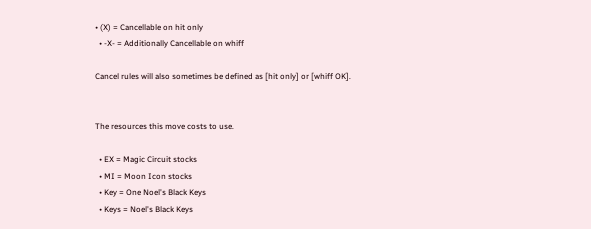• (X) = Cancellable on hit only
  • -X- = Additionally Cancellable on whiff

Cancel rules will also sometimes be defined as [hit only] or [whiff OK].


The resources this move costs to use.

  • EX = Magic Circuit stocks
  • MI = Moon Icon stocks
  • Key = One Noel's Black Keys
  • Keys = Noel's Black Keys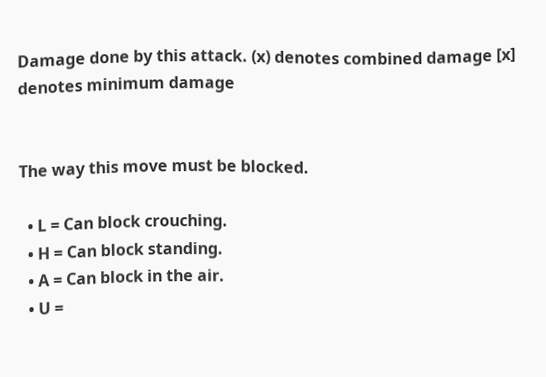Damage done by this attack. (x) denotes combined damage [x] denotes minimum damage


The way this move must be blocked.

  • L = Can block crouching.
  • H = Can block standing.
  • A = Can block in the air.
  • U =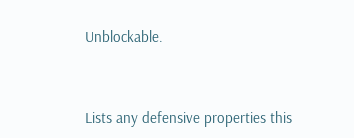Unblockable.


Lists any defensive properties this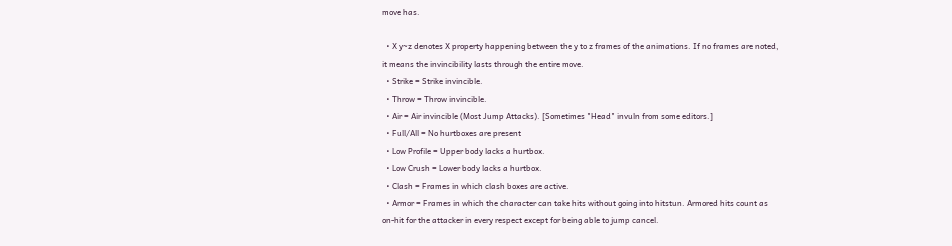move has.

  • X y~z denotes X property happening between the y to z frames of the animations. If no frames are noted, it means the invincibility lasts through the entire move.
  • Strike = Strike invincible.
  • Throw = Throw invincible.
  • Air = Air invincible (Most Jump Attacks). [Sometimes "Head" invuln from some editors.]
  • Full/All = No hurtboxes are present
  • Low Profile = Upper body lacks a hurtbox.
  • Low Crush = Lower body lacks a hurtbox.
  • Clash = Frames in which clash boxes are active.
  • Armor = Frames in which the character can take hits without going into hitstun. Armored hits count as on-hit for the attacker in every respect except for being able to jump cancel.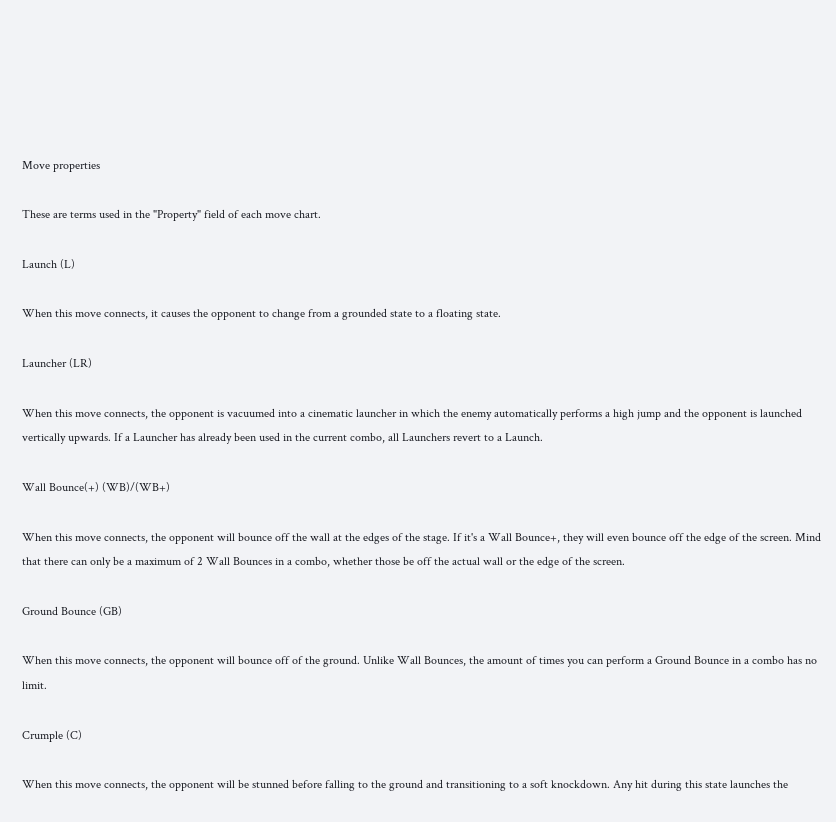Move properties

These are terms used in the "Property" field of each move chart.

Launch (L)

When this move connects, it causes the opponent to change from a grounded state to a floating state.

Launcher (LR)

When this move connects, the opponent is vacuumed into a cinematic launcher in which the enemy automatically performs a high jump and the opponent is launched vertically upwards. If a Launcher has already been used in the current combo, all Launchers revert to a Launch.

Wall Bounce(+) (WB)/(WB+)

When this move connects, the opponent will bounce off the wall at the edges of the stage. If it's a Wall Bounce+, they will even bounce off the edge of the screen. Mind that there can only be a maximum of 2 Wall Bounces in a combo, whether those be off the actual wall or the edge of the screen.

Ground Bounce (GB)

When this move connects, the opponent will bounce off of the ground. Unlike Wall Bounces, the amount of times you can perform a Ground Bounce in a combo has no limit.

Crumple (C)

When this move connects, the opponent will be stunned before falling to the ground and transitioning to a soft knockdown. Any hit during this state launches the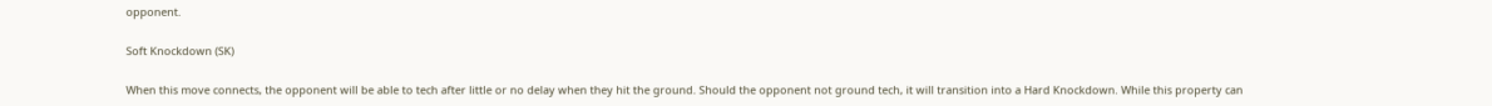opponent.

Soft Knockdown (SK)

When this move connects, the opponent will be able to tech after little or no delay when they hit the ground. Should the opponent not ground tech, it will transition into a Hard Knockdown. While this property can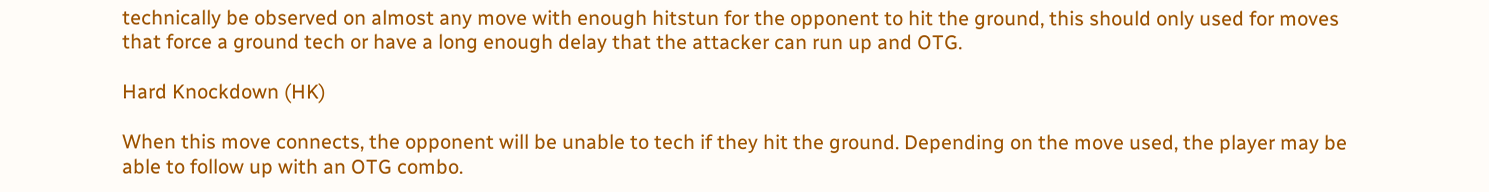technically be observed on almost any move with enough hitstun for the opponent to hit the ground, this should only used for moves that force a ground tech or have a long enough delay that the attacker can run up and OTG.

Hard Knockdown (HK)

When this move connects, the opponent will be unable to tech if they hit the ground. Depending on the move used, the player may be able to follow up with an OTG combo.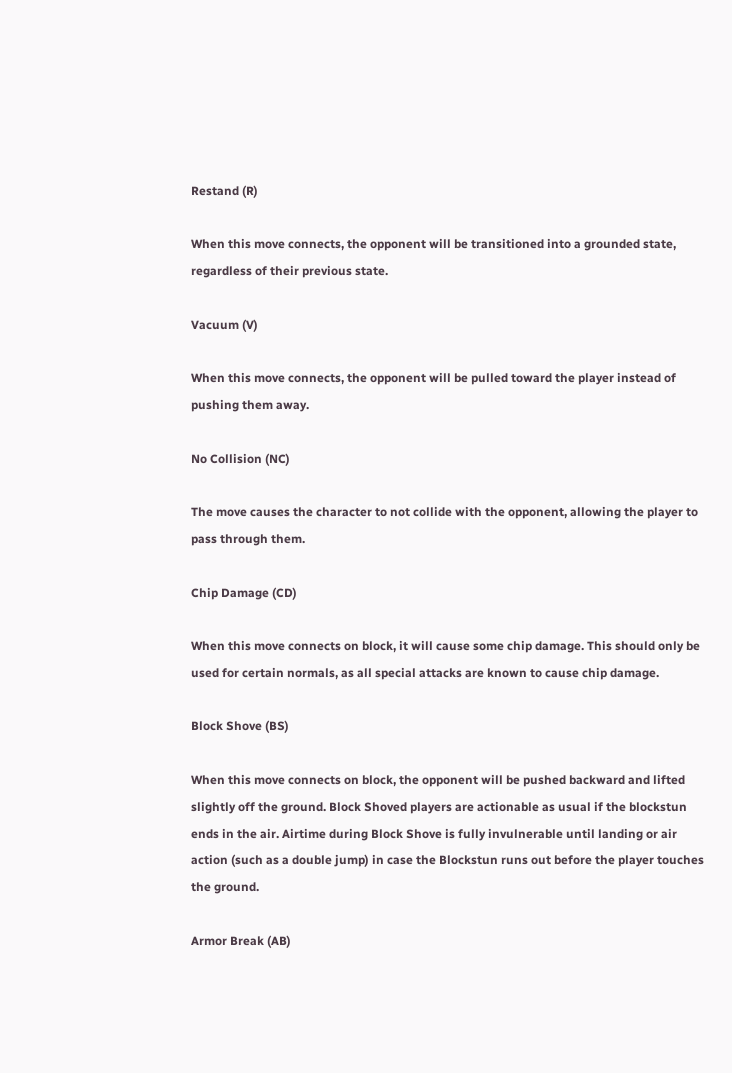Restand (R)

When this move connects, the opponent will be transitioned into a grounded state, regardless of their previous state.

Vacuum (V)

When this move connects, the opponent will be pulled toward the player instead of pushing them away.

No Collision (NC)

The move causes the character to not collide with the opponent, allowing the player to pass through them.

Chip Damage (CD)

When this move connects on block, it will cause some chip damage. This should only be used for certain normals, as all special attacks are known to cause chip damage.

Block Shove (BS)

When this move connects on block, the opponent will be pushed backward and lifted slightly off the ground. Block Shoved players are actionable as usual if the blockstun ends in the air. Airtime during Block Shove is fully invulnerable until landing or air action (such as a double jump) in case the Blockstun runs out before the player touches the ground.

Armor Break (AB)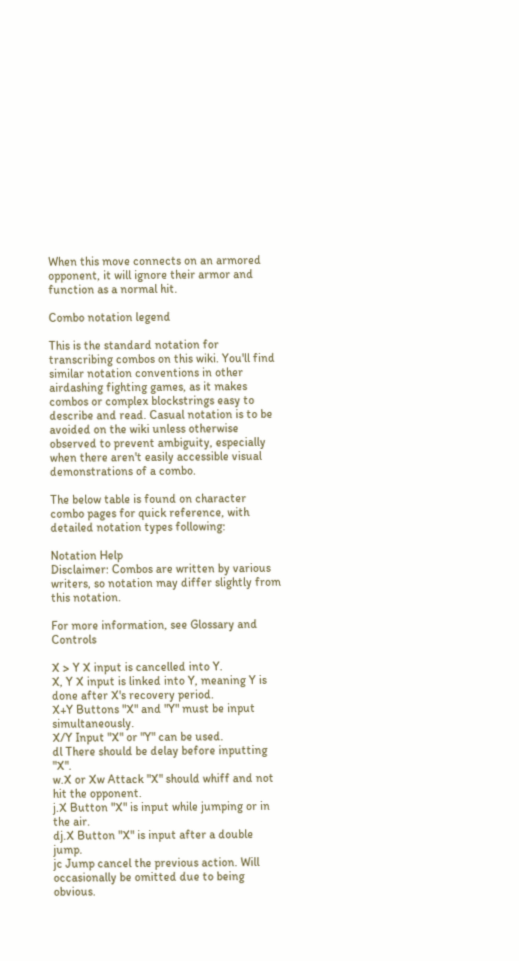When this move connects on an armored opponent, it will ignore their armor and function as a normal hit.

Combo notation legend

This is the standard notation for transcribing combos on this wiki. You'll find similar notation conventions in other airdashing fighting games, as it makes combos or complex blockstrings easy to describe and read. Casual notation is to be avoided on the wiki unless otherwise observed to prevent ambiguity, especially when there aren't easily accessible visual demonstrations of a combo.

The below table is found on character combo pages for quick reference, with detailed notation types following:

Notation Help
Disclaimer: Combos are written by various writers, so notation may differ slightly from this notation.

For more information, see Glossary and Controls

X > Y X input is cancelled into Y.
X, Y X input is linked into Y, meaning Y is done after X's recovery period.
X+Y Buttons "X" and "Y" must be input simultaneously.
X/Y Input "X" or "Y" can be used.
dl There should be delay before inputting "X".
w.X or Xw Attack "X" should whiff and not hit the opponent.
j.X Button "X" is input while jumping or in the air.
dj.X Button "X" is input after a double jump.
jc Jump cancel the previous action. Will occasionally be omitted due to being obvious.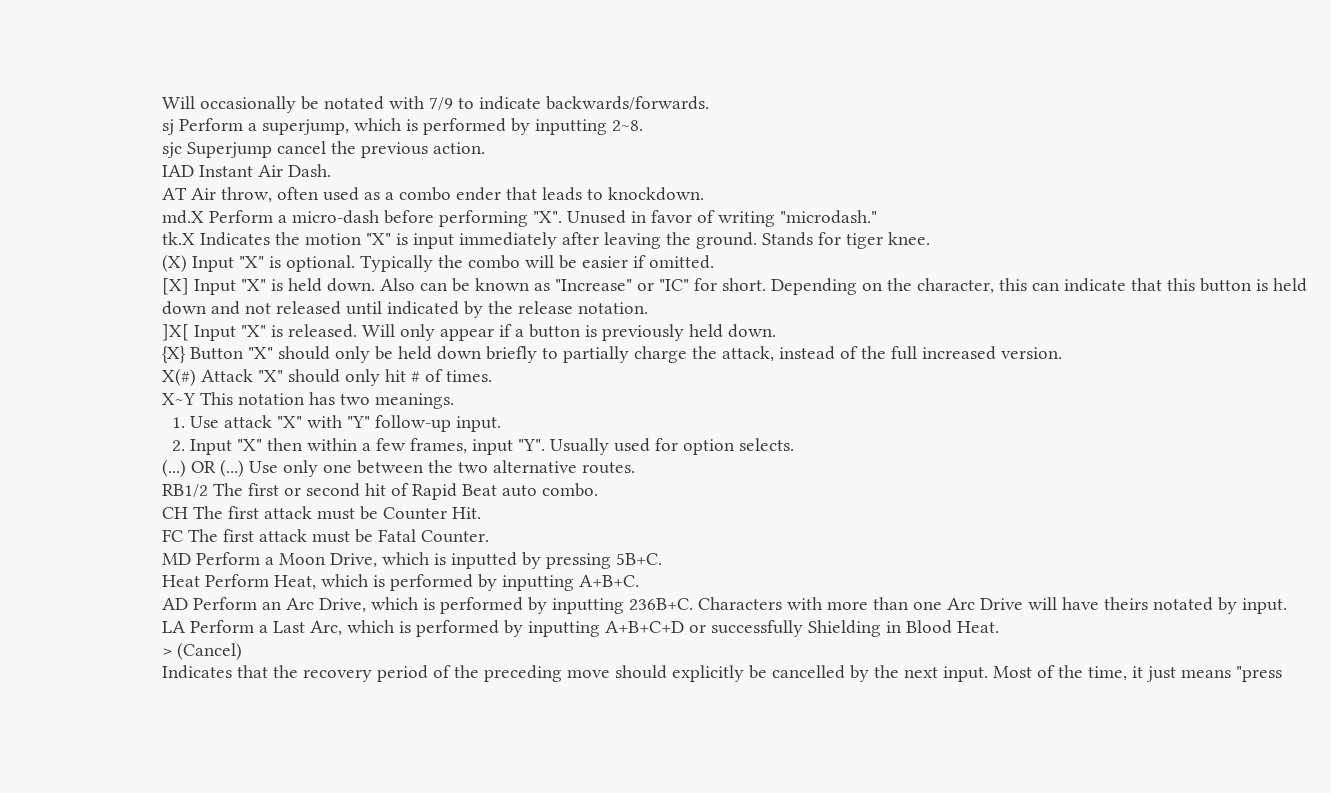Will occasionally be notated with 7/9 to indicate backwards/forwards.
sj Perform a superjump, which is performed by inputting 2~8.
sjc Superjump cancel the previous action.
IAD Instant Air Dash.
AT Air throw, often used as a combo ender that leads to knockdown.
md.X Perform a micro-dash before performing "X". Unused in favor of writing "microdash."
tk.X Indicates the motion "X" is input immediately after leaving the ground. Stands for tiger knee.
(X) Input "X" is optional. Typically the combo will be easier if omitted.
[X] Input "X" is held down. Also can be known as "Increase" or "IC" for short. Depending on the character, this can indicate that this button is held down and not released until indicated by the release notation.
]X[ Input "X" is released. Will only appear if a button is previously held down.
{X} Button "X" should only be held down briefly to partially charge the attack, instead of the full increased version.
X(#) Attack "X" should only hit # of times.
X~Y This notation has two meanings.
  1. Use attack "X" with "Y" follow-up input.
  2. Input "X" then within a few frames, input "Y". Usually used for option selects.
(...) OR (...) Use only one between the two alternative routes.
RB1/2 The first or second hit of Rapid Beat auto combo.
CH The first attack must be Counter Hit.
FC The first attack must be Fatal Counter.
MD Perform a Moon Drive, which is inputted by pressing 5B+C.
Heat Perform Heat, which is performed by inputting A+B+C.
AD Perform an Arc Drive, which is performed by inputting 236B+C. Characters with more than one Arc Drive will have theirs notated by input.
LA Perform a Last Arc, which is performed by inputting A+B+C+D or successfully Shielding in Blood Heat.
> (Cancel)
Indicates that the recovery period of the preceding move should explicitly be cancelled by the next input. Most of the time, it just means "press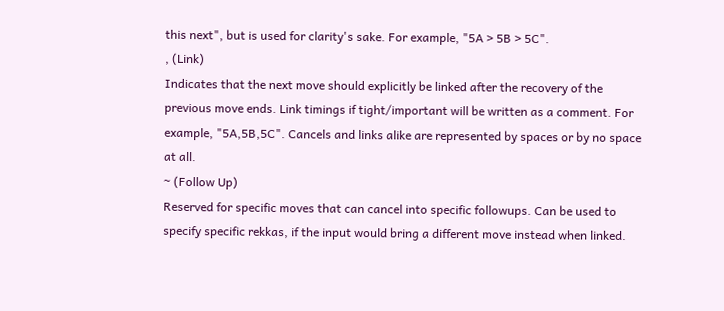this next", but is used for clarity's sake. For example, "5A > 5B > 5C".
, (Link)
Indicates that the next move should explicitly be linked after the recovery of the previous move ends. Link timings if tight/important will be written as a comment. For example, "5A,5B,5C". Cancels and links alike are represented by spaces or by no space at all.
~ (Follow Up)
Reserved for specific moves that can cancel into specific followups. Can be used to specify specific rekkas, if the input would bring a different move instead when linked.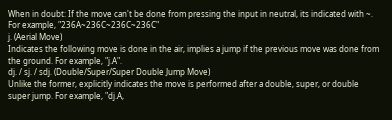When in doubt: If the move can't be done from pressing the input in neutral, its indicated with ~. For example, "236A~236C~236C~236C"
j. (Aerial Move)
Indicates the following move is done in the air, implies a jump if the previous move was done from the ground. For example, "j.A".
dj. / sj. / sdj. (Double/Super/Super Double Jump Move)
Unlike the former, explicitly indicates the move is performed after a double, super, or double super jump. For example, "dj.A,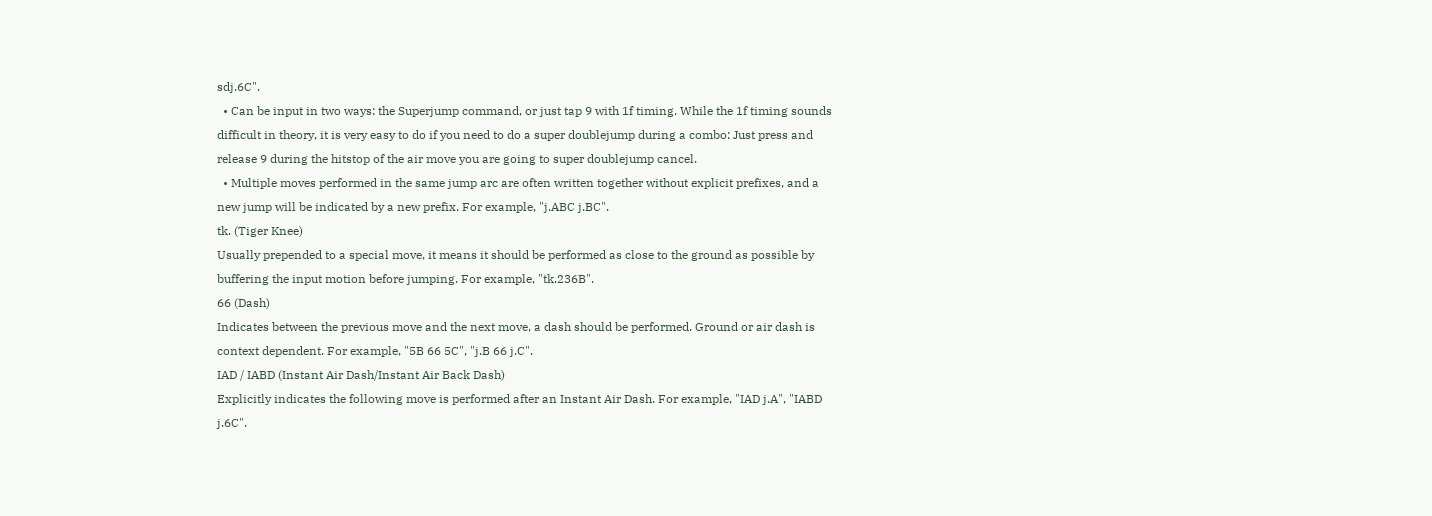sdj.6C".
  • Can be input in two ways: the Superjump command, or just tap 9 with 1f timing. While the 1f timing sounds difficult in theory, it is very easy to do if you need to do a super doublejump during a combo: Just press and release 9 during the hitstop of the air move you are going to super doublejump cancel.
  • Multiple moves performed in the same jump arc are often written together without explicit prefixes, and a new jump will be indicated by a new prefix. For example, "j.ABC j.BC".
tk. (Tiger Knee)
Usually prepended to a special move, it means it should be performed as close to the ground as possible by buffering the input motion before jumping. For example, "tk.236B".
66 (Dash)
Indicates between the previous move and the next move, a dash should be performed. Ground or air dash is context dependent. For example, "5B 66 5C", "j.B 66 j.C".
IAD / IABD (Instant Air Dash/Instant Air Back Dash)
Explicitly indicates the following move is performed after an Instant Air Dash. For example, "IAD j.A", "IABD j.6C".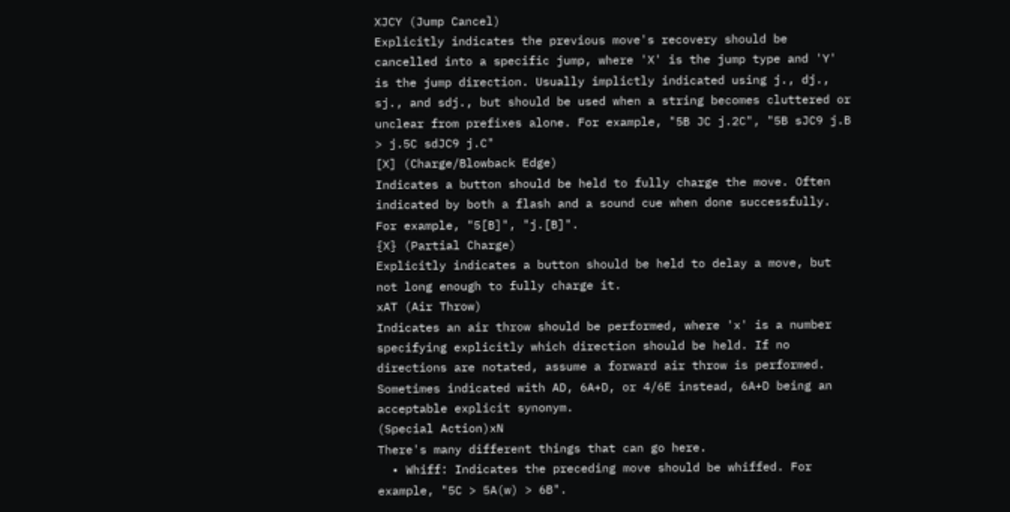XJCY (Jump Cancel)
Explicitly indicates the previous move's recovery should be cancelled into a specific jump, where 'X' is the jump type and 'Y' is the jump direction. Usually implictly indicated using j., dj., sj., and sdj., but should be used when a string becomes cluttered or unclear from prefixes alone. For example, "5B JC j.2C", "5B sJC9 j.B > j.5C sdJC9 j.C"
[X] (Charge/Blowback Edge)
Indicates a button should be held to fully charge the move. Often indicated by both a flash and a sound cue when done successfully. For example, "5[B]", "j.[B]".
{X} (Partial Charge)
Explicitly indicates a button should be held to delay a move, but not long enough to fully charge it.
xAT (Air Throw)
Indicates an air throw should be performed, where 'x' is a number specifying explicitly which direction should be held. If no directions are notated, assume a forward air throw is performed. Sometimes indicated with AD, 6A+D, or 4/6E instead, 6A+D being an acceptable explicit synonym.
(Special Action)xN
There's many different things that can go here.
  • Whiff: Indicates the preceding move should be whiffed. For example, "5C > 5A(w) > 6B".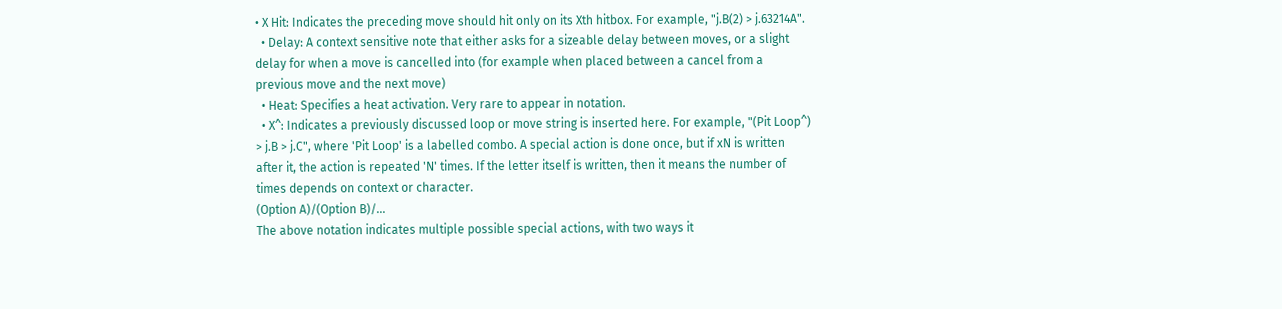• X Hit: Indicates the preceding move should hit only on its Xth hitbox. For example, "j.B(2) > j.63214A".
  • Delay: A context sensitive note that either asks for a sizeable delay between moves, or a slight delay for when a move is cancelled into (for example when placed between a cancel from a previous move and the next move)
  • Heat: Specifies a heat activation. Very rare to appear in notation.
  • X^: Indicates a previously discussed loop or move string is inserted here. For example, "(Pit Loop^) > j.B > j.C", where 'Pit Loop' is a labelled combo. A special action is done once, but if xN is written after it, the action is repeated 'N' times. If the letter itself is written, then it means the number of times depends on context or character.
(Option A)/(Option B)/...
The above notation indicates multiple possible special actions, with two ways it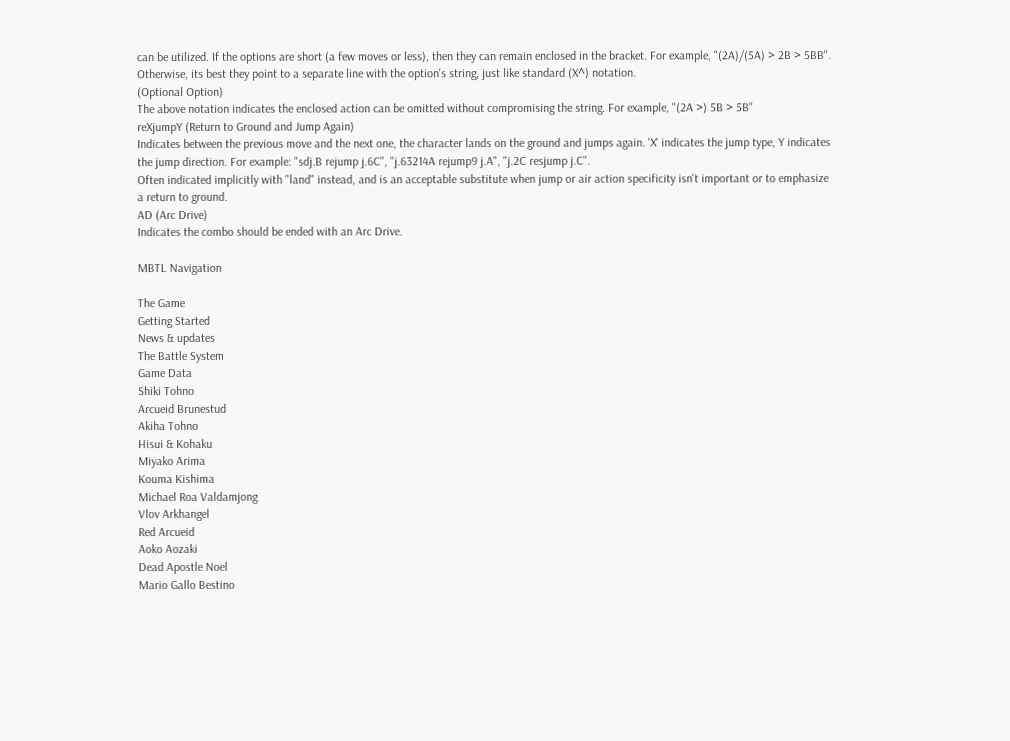can be utilized. If the options are short (a few moves or less), then they can remain enclosed in the bracket. For example, "(2A)/(5A) > 2B > 5BB". Otherwise, its best they point to a separate line with the option's string, just like standard (X^) notation.
(Optional Option)
The above notation indicates the enclosed action can be omitted without compromising the string. For example, "(2A >) 5B > 5B"
reXjumpY (Return to Ground and Jump Again)
Indicates between the previous move and the next one, the character lands on the ground and jumps again. 'X' indicates the jump type, Y indicates the jump direction. For example: "sdj.B rejump j.6C", "j.63214A rejump9 j.A", "j.2C resjump j.C".
Often indicated implicitly with "land" instead, and is an acceptable substitute when jump or air action specificity isn't important or to emphasize a return to ground.
AD (Arc Drive)
Indicates the combo should be ended with an Arc Drive.

MBTL Navigation

The Game
Getting Started
News & updates
The Battle System
Game Data
Shiki Tohno
Arcueid Brunestud
Akiha Tohno
Hisui & Kohaku
Miyako Arima
Kouma Kishima
Michael Roa Valdamjong
Vlov Arkhangel
Red Arcueid
Aoko Aozaki
Dead Apostle Noel
Mario Gallo Bestino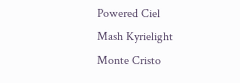Powered Ciel
Mash Kyrielight
Monte Cristo